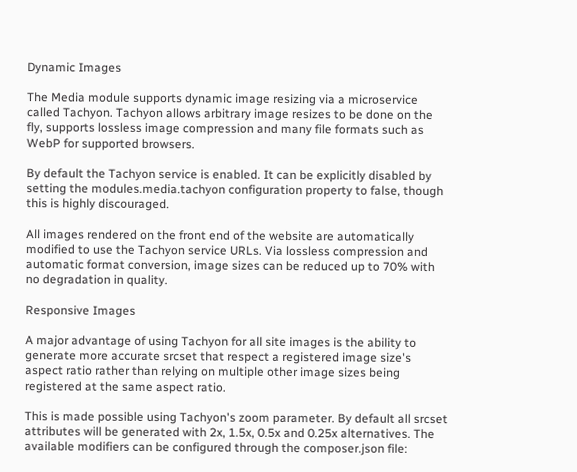Dynamic Images

The Media module supports dynamic image resizing via a microservice called Tachyon. Tachyon allows arbitrary image resizes to be done on the fly, supports lossless image compression and many file formats such as WebP for supported browsers.

By default the Tachyon service is enabled. It can be explicitly disabled by setting the modules.media.tachyon configuration property to false, though this is highly discouraged.

All images rendered on the front end of the website are automatically modified to use the Tachyon service URLs. Via lossless compression and automatic format conversion, image sizes can be reduced up to 70% with no degradation in quality.

Responsive Images

A major advantage of using Tachyon for all site images is the ability to generate more accurate srcset that respect a registered image size's aspect ratio rather than relying on multiple other image sizes being registered at the same aspect ratio.

This is made possible using Tachyon's zoom parameter. By default all srcset attributes will be generated with 2x, 1.5x, 0.5x and 0.25x alternatives. The available modifiers can be configured through the composer.json file: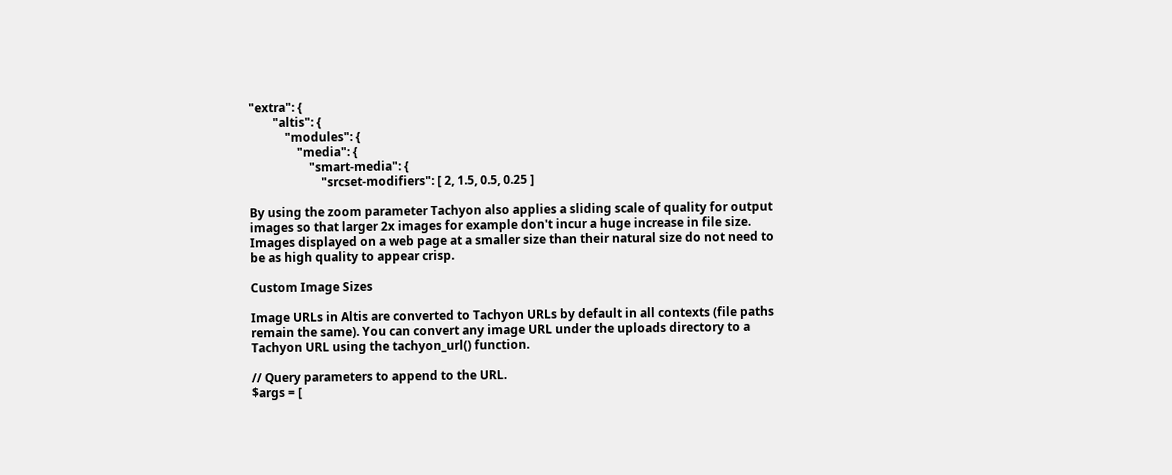"extra": {
        "altis": {
            "modules": {
                "media": {
                    "smart-media": {
                        "srcset-modifiers": [ 2, 1.5, 0.5, 0.25 ]

By using the zoom parameter Tachyon also applies a sliding scale of quality for output images so that larger 2x images for example don't incur a huge increase in file size. Images displayed on a web page at a smaller size than their natural size do not need to be as high quality to appear crisp.

Custom Image Sizes

Image URLs in Altis are converted to Tachyon URLs by default in all contexts (file paths remain the same). You can convert any image URL under the uploads directory to a Tachyon URL using the tachyon_url() function.

// Query parameters to append to the URL.
$args = [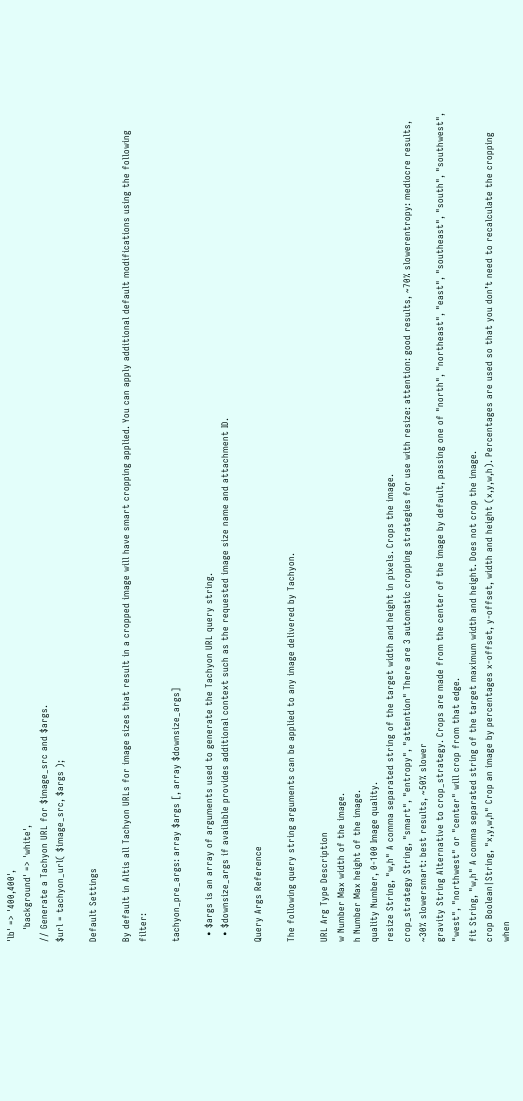'lb' => '400,400',
    'background' => 'white',
// Generate a Tachyon URL for $image_src and $args.
$url = tachyon_url( $image_src, $args );

Default Settings

By default in Altis all Tachyon URLs for image sizes that result in a cropped image will have smart cropping applied. You can apply additional default modifications using the following filter:

tachyon_pre_args: array $args [, array $downsize_args]

  • $args is an array of arguments used to generate the Tachyon URL query string.
  • $downsize_args if available provides additional context such as the requested image size name and attachment ID.

Query Args Reference

The following query string arguments can be applied to any image delivered by Tachyon.

URL Arg Type Description
w Number Max width of the image.
h Number Max height of the image.
quality Number, 0-100 Image quality.
resize String, "w,h" A comma separated string of the target width and height in pixels. Crops the image.
crop_strategy String, "smart", "entropy", "attention" There are 3 automatic cropping strategies for use with resize: attention: good results, ~70% slowerentropy: mediocre results, ~30% slowersmart: best results, ~50% slower
gravity String Alternative to crop_strategy. Crops are made from the center of the image by default, passing one of "north", "northeast", "east", "southeast", "south", "southwest", "west", "northwest" or "center" will crop from that edge.
fit String, "w,h" A comma separated string of the target maximum width and height. Does not crop the image.
crop Boolean|String, "x,y,w,h" Crop an image by percentages x-offset, y-offset, width and height (x,y,w,h). Percentages are used so that you don’t need to recalculate the cropping when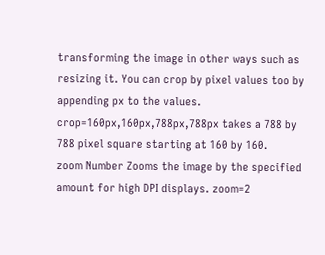transforming the image in other ways such as resizing it. You can crop by pixel values too by appending px to the values. crop=160px,160px,788px,788px takes a 788 by 788 pixel square starting at 160 by 160.
zoom Number Zooms the image by the specified amount for high DPI displays. zoom=2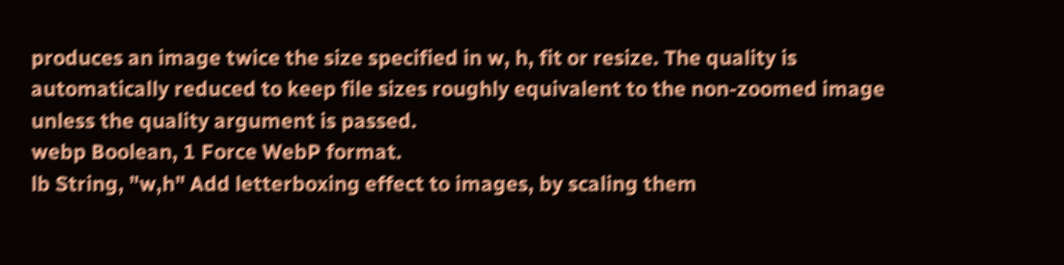produces an image twice the size specified in w, h, fit or resize. The quality is automatically reduced to keep file sizes roughly equivalent to the non-zoomed image unless the quality argument is passed.
webp Boolean, 1 Force WebP format.
lb String, "w,h" Add letterboxing effect to images, by scaling them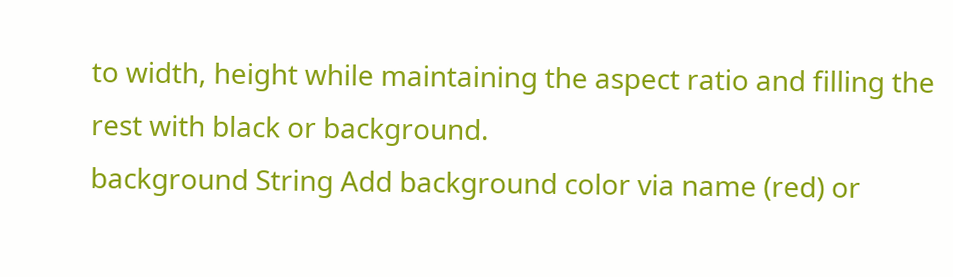to width, height while maintaining the aspect ratio and filling the rest with black or background.
background String Add background color via name (red) or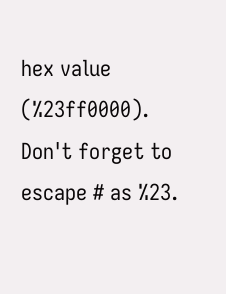hex value (%23ff0000). Don't forget to escape # as %23.